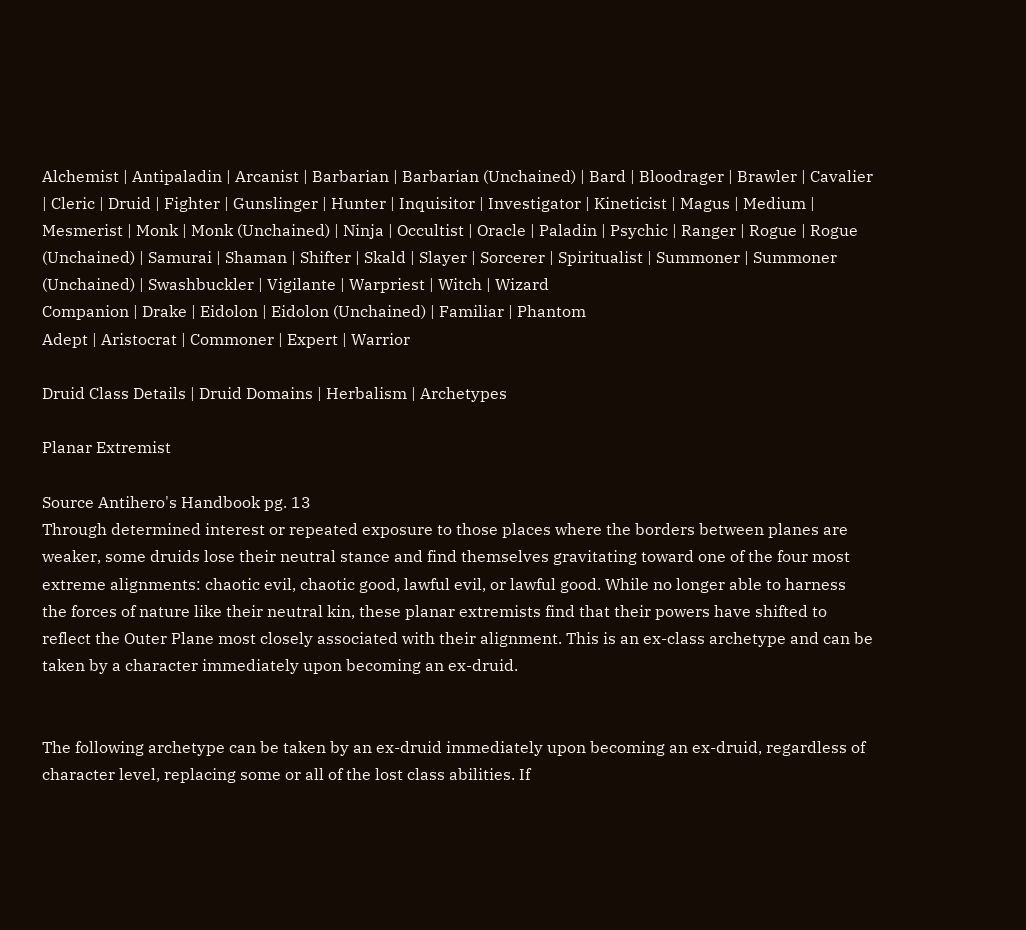Alchemist | Antipaladin | Arcanist | Barbarian | Barbarian (Unchained) | Bard | Bloodrager | Brawler | Cavalier | Cleric | Druid | Fighter | Gunslinger | Hunter | Inquisitor | Investigator | Kineticist | Magus | Medium | Mesmerist | Monk | Monk (Unchained) | Ninja | Occultist | Oracle | Paladin | Psychic | Ranger | Rogue | Rogue (Unchained) | Samurai | Shaman | Shifter | Skald | Slayer | Sorcerer | Spiritualist | Summoner | Summoner (Unchained) | Swashbuckler | Vigilante | Warpriest | Witch | Wizard
Companion | Drake | Eidolon | Eidolon (Unchained) | Familiar | Phantom
Adept | Aristocrat | Commoner | Expert | Warrior

Druid Class Details | Druid Domains | Herbalism | Archetypes

Planar Extremist

Source Antihero's Handbook pg. 13
Through determined interest or repeated exposure to those places where the borders between planes are weaker, some druids lose their neutral stance and find themselves gravitating toward one of the four most extreme alignments: chaotic evil, chaotic good, lawful evil, or lawful good. While no longer able to harness the forces of nature like their neutral kin, these planar extremists find that their powers have shifted to reflect the Outer Plane most closely associated with their alignment. This is an ex-class archetype and can be taken by a character immediately upon becoming an ex-druid.


The following archetype can be taken by an ex-druid immediately upon becoming an ex-druid, regardless of character level, replacing some or all of the lost class abilities. If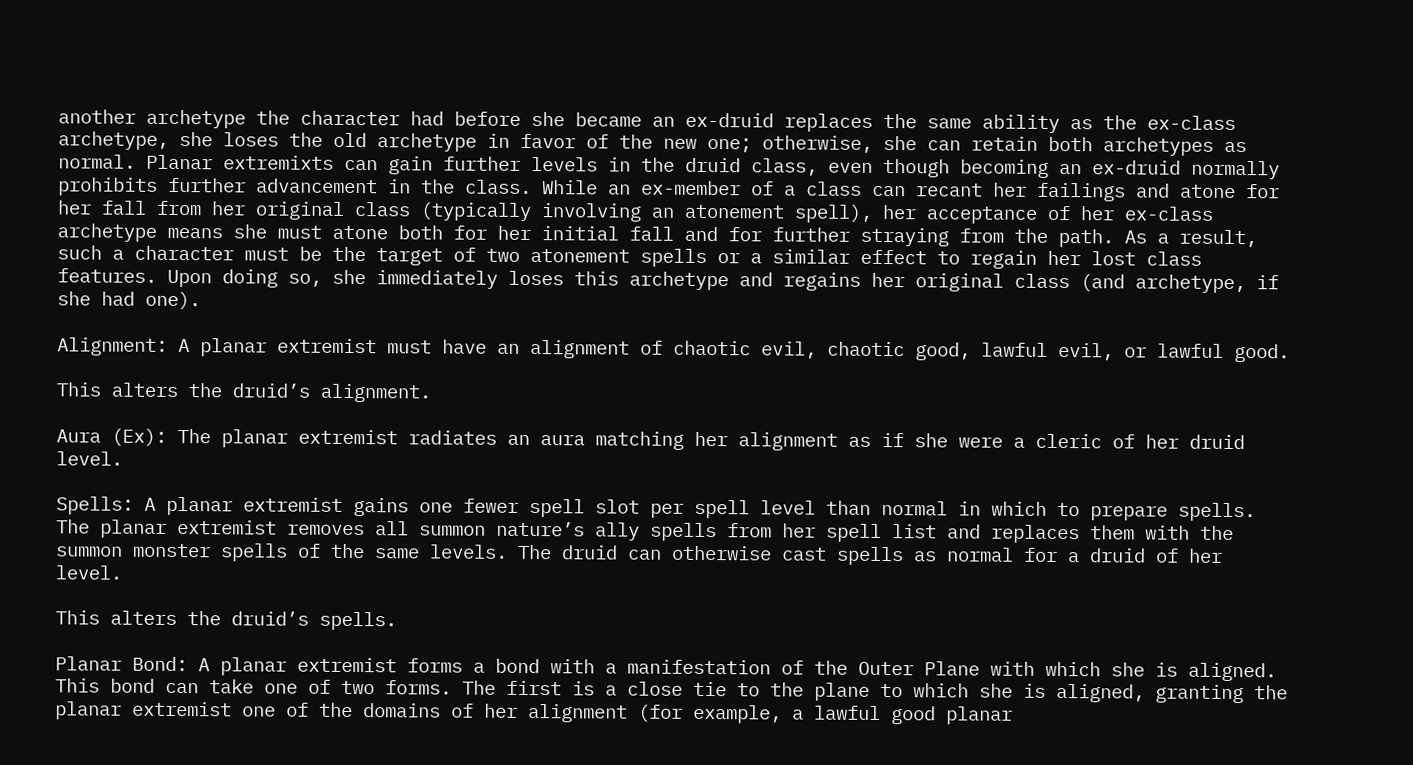another archetype the character had before she became an ex-druid replaces the same ability as the ex-class archetype, she loses the old archetype in favor of the new one; otherwise, she can retain both archetypes as normal. Planar extremixts can gain further levels in the druid class, even though becoming an ex-druid normally prohibits further advancement in the class. While an ex-member of a class can recant her failings and atone for her fall from her original class (typically involving an atonement spell), her acceptance of her ex-class archetype means she must atone both for her initial fall and for further straying from the path. As a result, such a character must be the target of two atonement spells or a similar effect to regain her lost class features. Upon doing so, she immediately loses this archetype and regains her original class (and archetype, if she had one).

Alignment: A planar extremist must have an alignment of chaotic evil, chaotic good, lawful evil, or lawful good.

This alters the druid’s alignment.

Aura (Ex): The planar extremist radiates an aura matching her alignment as if she were a cleric of her druid level.

Spells: A planar extremist gains one fewer spell slot per spell level than normal in which to prepare spells. The planar extremist removes all summon nature’s ally spells from her spell list and replaces them with the summon monster spells of the same levels. The druid can otherwise cast spells as normal for a druid of her level.

This alters the druid’s spells.

Planar Bond: A planar extremist forms a bond with a manifestation of the Outer Plane with which she is aligned. This bond can take one of two forms. The first is a close tie to the plane to which she is aligned, granting the planar extremist one of the domains of her alignment (for example, a lawful good planar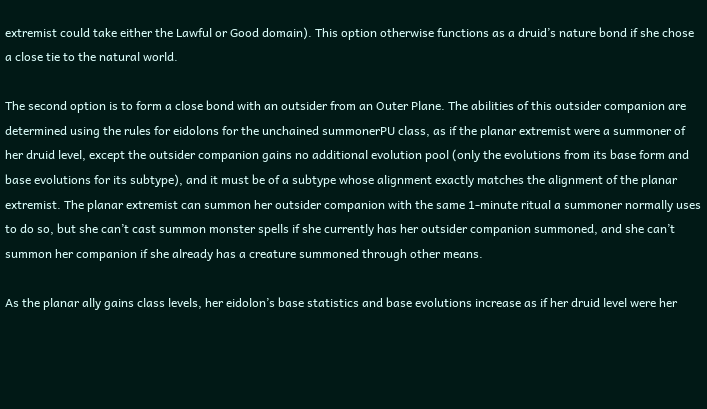extremist could take either the Lawful or Good domain). This option otherwise functions as a druid’s nature bond if she chose a close tie to the natural world.

The second option is to form a close bond with an outsider from an Outer Plane. The abilities of this outsider companion are determined using the rules for eidolons for the unchained summonerPU class, as if the planar extremist were a summoner of her druid level, except the outsider companion gains no additional evolution pool (only the evolutions from its base form and base evolutions for its subtype), and it must be of a subtype whose alignment exactly matches the alignment of the planar extremist. The planar extremist can summon her outsider companion with the same 1-minute ritual a summoner normally uses to do so, but she can’t cast summon monster spells if she currently has her outsider companion summoned, and she can’t summon her companion if she already has a creature summoned through other means.

As the planar ally gains class levels, her eidolon’s base statistics and base evolutions increase as if her druid level were her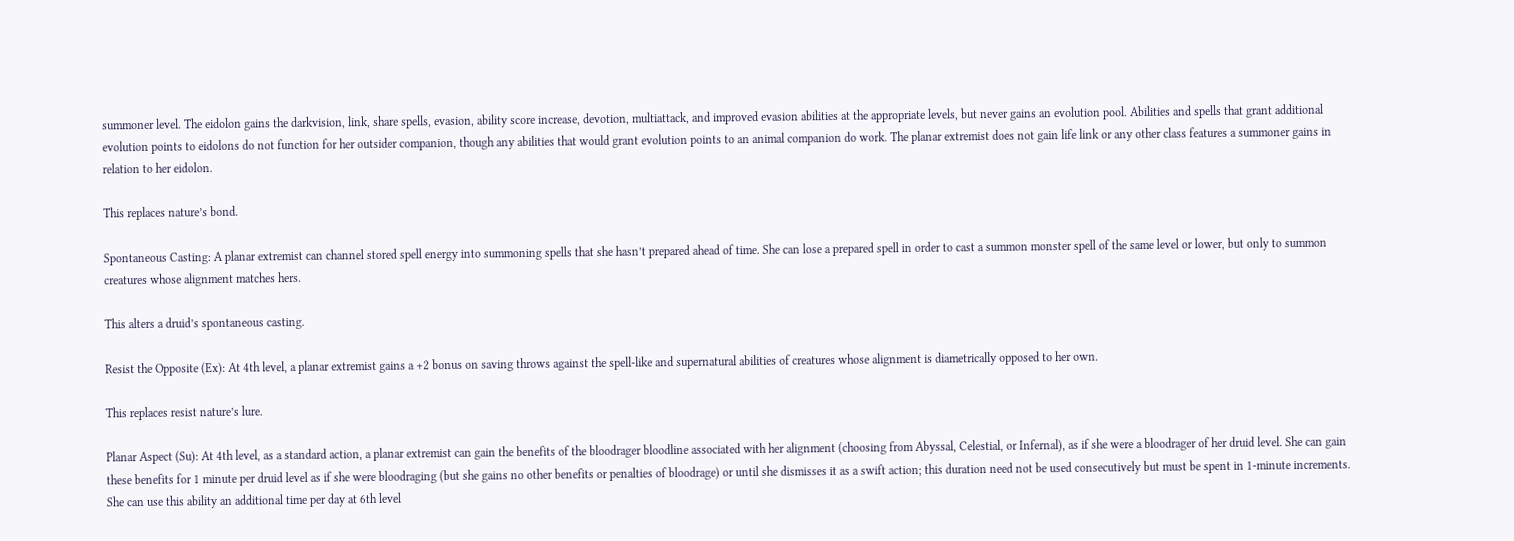summoner level. The eidolon gains the darkvision, link, share spells, evasion, ability score increase, devotion, multiattack, and improved evasion abilities at the appropriate levels, but never gains an evolution pool. Abilities and spells that grant additional evolution points to eidolons do not function for her outsider companion, though any abilities that would grant evolution points to an animal companion do work. The planar extremist does not gain life link or any other class features a summoner gains in relation to her eidolon.

This replaces nature’s bond.

Spontaneous Casting: A planar extremist can channel stored spell energy into summoning spells that she hasn’t prepared ahead of time. She can lose a prepared spell in order to cast a summon monster spell of the same level or lower, but only to summon creatures whose alignment matches hers.

This alters a druid’s spontaneous casting.

Resist the Opposite (Ex): At 4th level, a planar extremist gains a +2 bonus on saving throws against the spell-like and supernatural abilities of creatures whose alignment is diametrically opposed to her own.

This replaces resist nature’s lure.

Planar Aspect (Su): At 4th level, as a standard action, a planar extremist can gain the benefits of the bloodrager bloodline associated with her alignment (choosing from Abyssal, Celestial, or Infernal), as if she were a bloodrager of her druid level. She can gain these benefits for 1 minute per druid level as if she were bloodraging (but she gains no other benefits or penalties of bloodrage) or until she dismisses it as a swift action; this duration need not be used consecutively but must be spent in 1-minute increments. She can use this ability an additional time per day at 6th level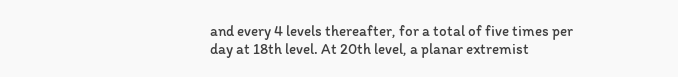and every 4 levels thereafter, for a total of five times per day at 18th level. At 20th level, a planar extremist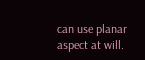can use planar aspect at will.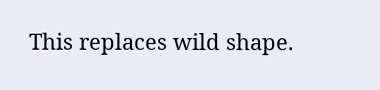This replaces wild shape.